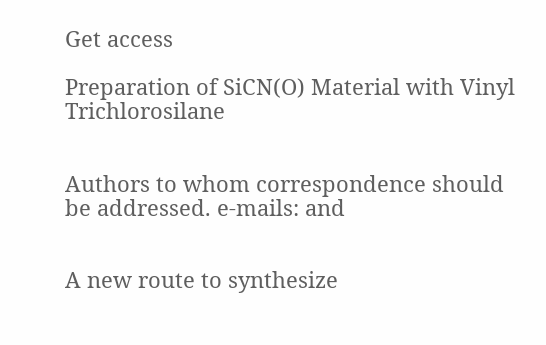Get access

Preparation of SiCN(O) Material with Vinyl Trichlorosilane


Authors to whom correspondence should be addressed. e-mails: and


A new route to synthesize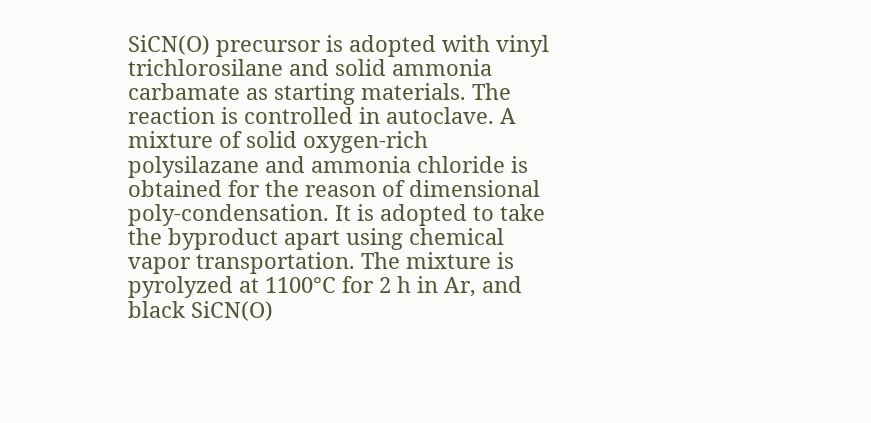SiCN(O) precursor is adopted with vinyl trichlorosilane and solid ammonia carbamate as starting materials. The reaction is controlled in autoclave. A mixture of solid oxygen-rich polysilazane and ammonia chloride is obtained for the reason of dimensional poly-condensation. It is adopted to take the byproduct apart using chemical vapor transportation. The mixture is pyrolyzed at 1100°C for 2 h in Ar, and black SiCN(O)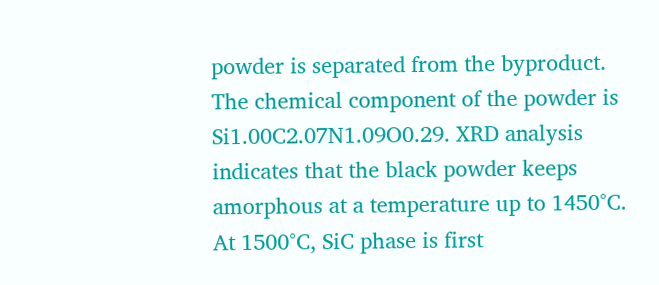powder is separated from the byproduct. The chemical component of the powder is Si1.00C2.07N1.09O0.29. XRD analysis indicates that the black powder keeps amorphous at a temperature up to 1450°C. At 1500°C, SiC phase is first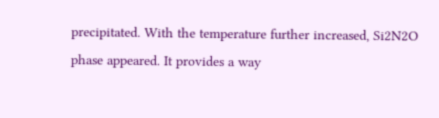precipitated. With the temperature further increased, Si2N2O phase appeared. It provides a way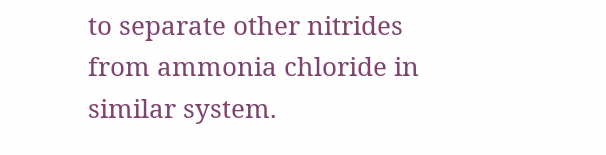to separate other nitrides from ammonia chloride in similar system.